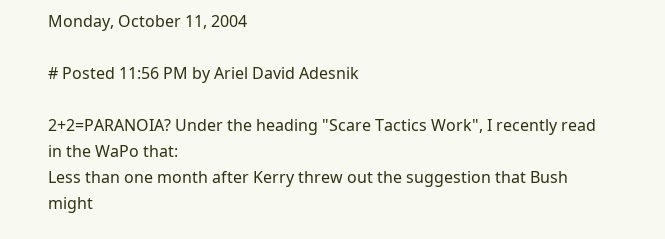Monday, October 11, 2004

# Posted 11:56 PM by Ariel David Adesnik

2+2=PARANOIA? Under the heading "Scare Tactics Work", I recently read in the WaPo that:
Less than one month after Kerry threw out the suggestion that Bush might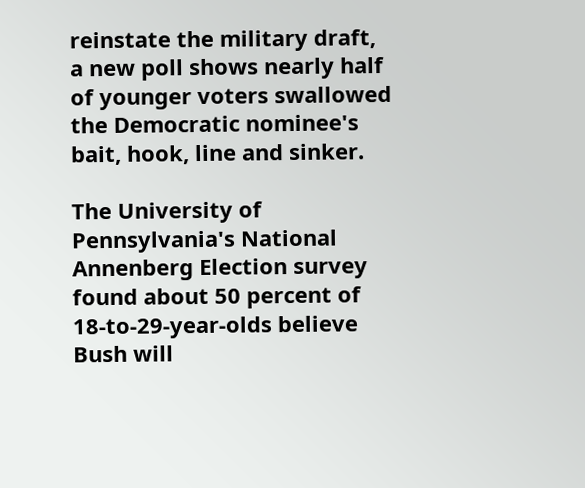reinstate the military draft, a new poll shows nearly half of younger voters swallowed the Democratic nominee's bait, hook, line and sinker.

The University of Pennsylvania's National Annenberg Election survey found about 50 percent of 18-to-29-year-olds believe Bush will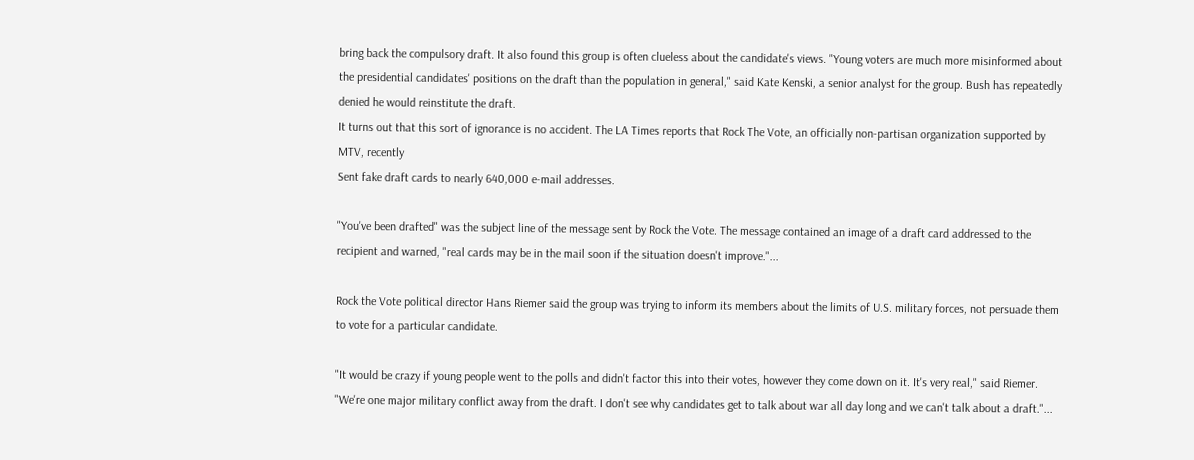bring back the compulsory draft. It also found this group is often clueless about the candidate's views. "Young voters are much more misinformed about the presidential candidates' positions on the draft than the population in general," said Kate Kenski, a senior analyst for the group. Bush has repeatedly denied he would reinstitute the draft.
It turns out that this sort of ignorance is no accident. The LA Times reports that Rock The Vote, an officially non-partisan organization supported by MTV, recently
Sent fake draft cards to nearly 640,000 e-mail addresses.

"You've been drafted" was the subject line of the message sent by Rock the Vote. The message contained an image of a draft card addressed to the recipient and warned, "real cards may be in the mail soon if the situation doesn't improve."...

Rock the Vote political director Hans Riemer said the group was trying to inform its members about the limits of U.S. military forces, not persuade them to vote for a particular candidate.

"It would be crazy if young people went to the polls and didn't factor this into their votes, however they come down on it. It's very real," said Riemer. "We're one major military conflict away from the draft. I don't see why candidates get to talk about war all day long and we can't talk about a draft."...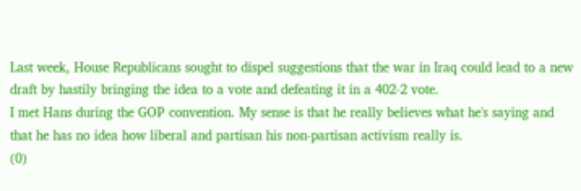Last week, House Republicans sought to dispel suggestions that the war in Iraq could lead to a new draft by hastily bringing the idea to a vote and defeating it in a 402-2 vote.
I met Hans during the GOP convention. My sense is that he really believes what he's saying and that he has no idea how liberal and partisan his non-partisan activism really is.
(0)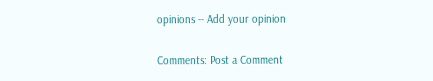opinions -- Add your opinion

Comments: Post a Comment